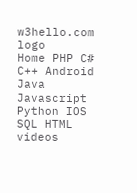w3hello.com logo
Home PHP C# C++ Android Java Javascript Python IOS SQL HTML videos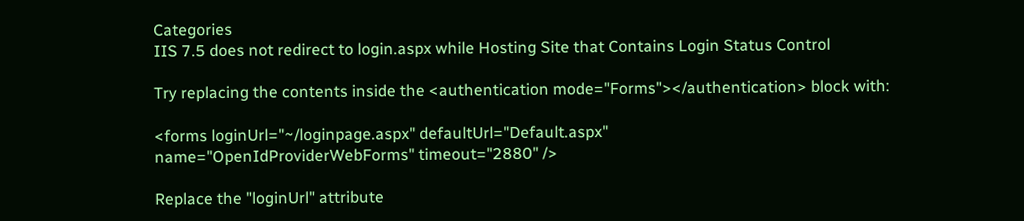Categories
IIS 7.5 does not redirect to login.aspx while Hosting Site that Contains Login Status Control

Try replacing the contents inside the <authentication mode="Forms"></authentication> block with:

<forms loginUrl="~/loginpage.aspx" defaultUrl="Default.aspx"
name="OpenIdProviderWebForms" timeout="2880" />

Replace the "loginUrl" attribute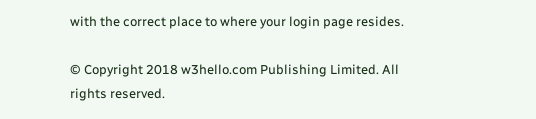with the correct place to where your login page resides.

© Copyright 2018 w3hello.com Publishing Limited. All rights reserved.